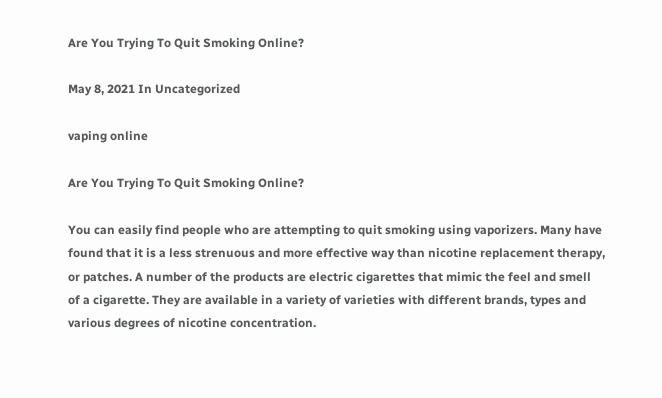Are You Trying To Quit Smoking Online?

May 8, 2021 In Uncategorized

vaping online

Are You Trying To Quit Smoking Online?

You can easily find people who are attempting to quit smoking using vaporizers. Many have found that it is a less strenuous and more effective way than nicotine replacement therapy, or patches. A number of the products are electric cigarettes that mimic the feel and smell of a cigarette. They are available in a variety of varieties with different brands, types and various degrees of nicotine concentration.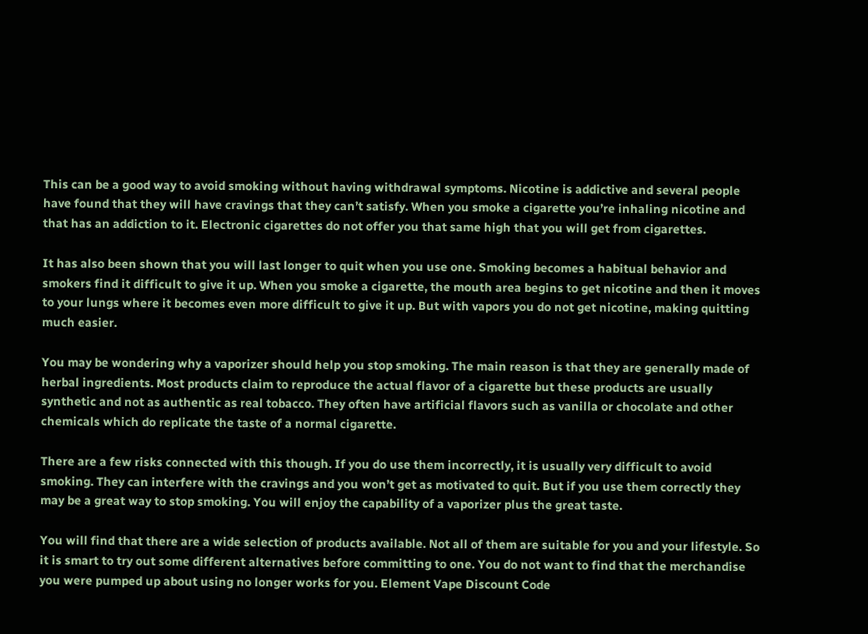This can be a good way to avoid smoking without having withdrawal symptoms. Nicotine is addictive and several people have found that they will have cravings that they can’t satisfy. When you smoke a cigarette you’re inhaling nicotine and that has an addiction to it. Electronic cigarettes do not offer you that same high that you will get from cigarettes.

It has also been shown that you will last longer to quit when you use one. Smoking becomes a habitual behavior and smokers find it difficult to give it up. When you smoke a cigarette, the mouth area begins to get nicotine and then it moves to your lungs where it becomes even more difficult to give it up. But with vapors you do not get nicotine, making quitting much easier.

You may be wondering why a vaporizer should help you stop smoking. The main reason is that they are generally made of herbal ingredients. Most products claim to reproduce the actual flavor of a cigarette but these products are usually synthetic and not as authentic as real tobacco. They often have artificial flavors such as vanilla or chocolate and other chemicals which do replicate the taste of a normal cigarette.

There are a few risks connected with this though. If you do use them incorrectly, it is usually very difficult to avoid smoking. They can interfere with the cravings and you won’t get as motivated to quit. But if you use them correctly they may be a great way to stop smoking. You will enjoy the capability of a vaporizer plus the great taste.

You will find that there are a wide selection of products available. Not all of them are suitable for you and your lifestyle. So it is smart to try out some different alternatives before committing to one. You do not want to find that the merchandise you were pumped up about using no longer works for you. Element Vape Discount Code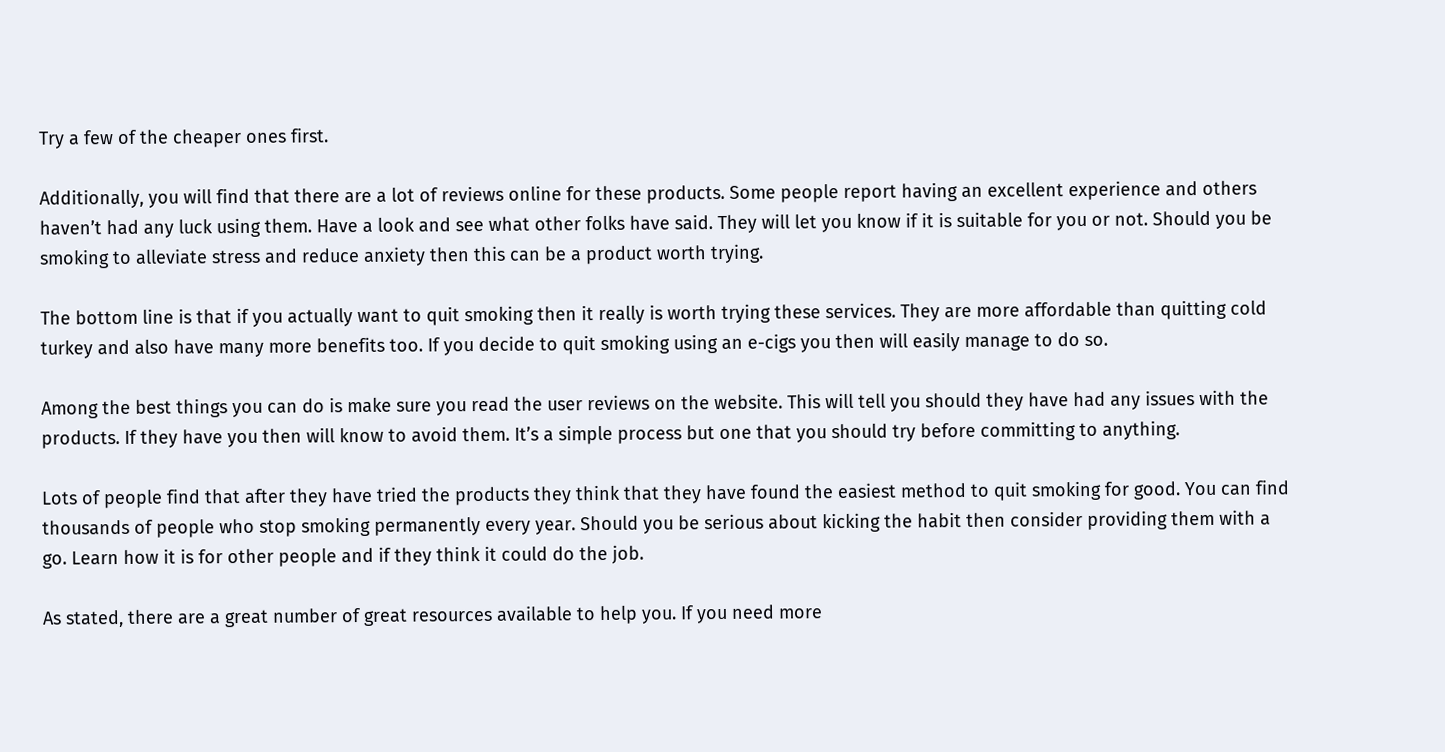Try a few of the cheaper ones first.

Additionally, you will find that there are a lot of reviews online for these products. Some people report having an excellent experience and others haven’t had any luck using them. Have a look and see what other folks have said. They will let you know if it is suitable for you or not. Should you be smoking to alleviate stress and reduce anxiety then this can be a product worth trying.

The bottom line is that if you actually want to quit smoking then it really is worth trying these services. They are more affordable than quitting cold turkey and also have many more benefits too. If you decide to quit smoking using an e-cigs you then will easily manage to do so.

Among the best things you can do is make sure you read the user reviews on the website. This will tell you should they have had any issues with the products. If they have you then will know to avoid them. It’s a simple process but one that you should try before committing to anything.

Lots of people find that after they have tried the products they think that they have found the easiest method to quit smoking for good. You can find thousands of people who stop smoking permanently every year. Should you be serious about kicking the habit then consider providing them with a go. Learn how it is for other people and if they think it could do the job.

As stated, there are a great number of great resources available to help you. If you need more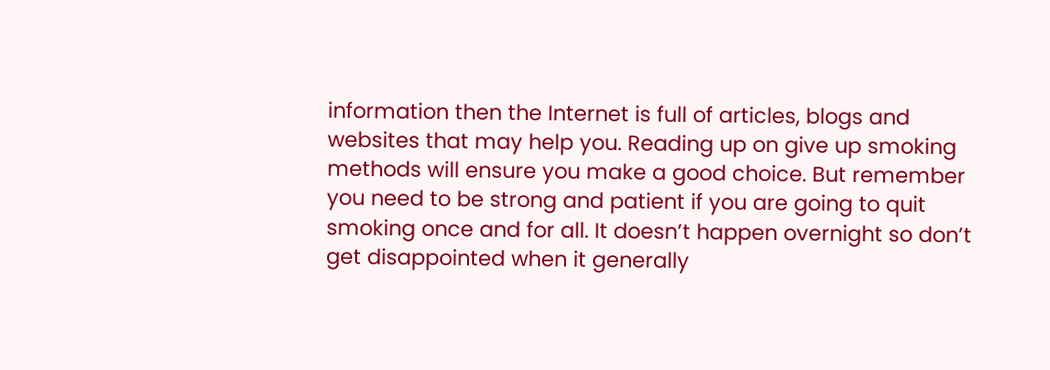information then the Internet is full of articles, blogs and websites that may help you. Reading up on give up smoking methods will ensure you make a good choice. But remember you need to be strong and patient if you are going to quit smoking once and for all. It doesn’t happen overnight so don’t get disappointed when it generally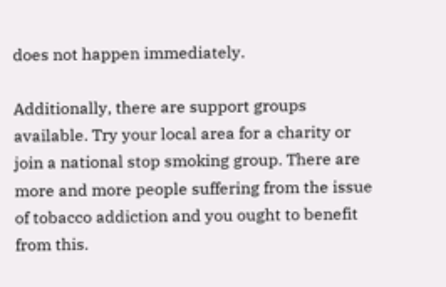does not happen immediately.

Additionally, there are support groups available. Try your local area for a charity or join a national stop smoking group. There are more and more people suffering from the issue of tobacco addiction and you ought to benefit from this.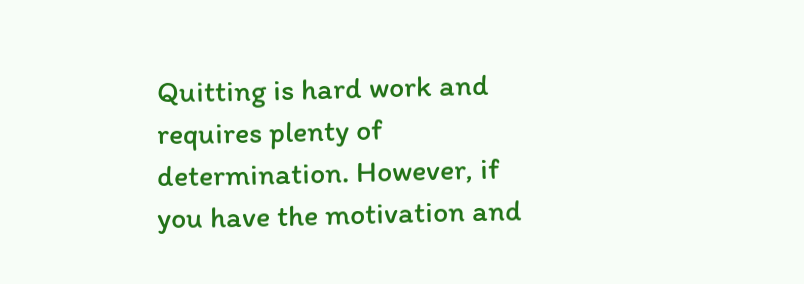Quitting is hard work and requires plenty of determination. However, if you have the motivation and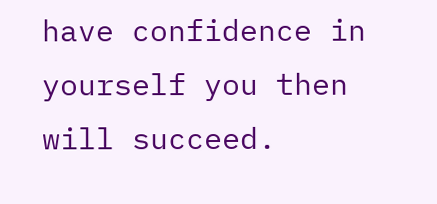have confidence in yourself you then will succeed.